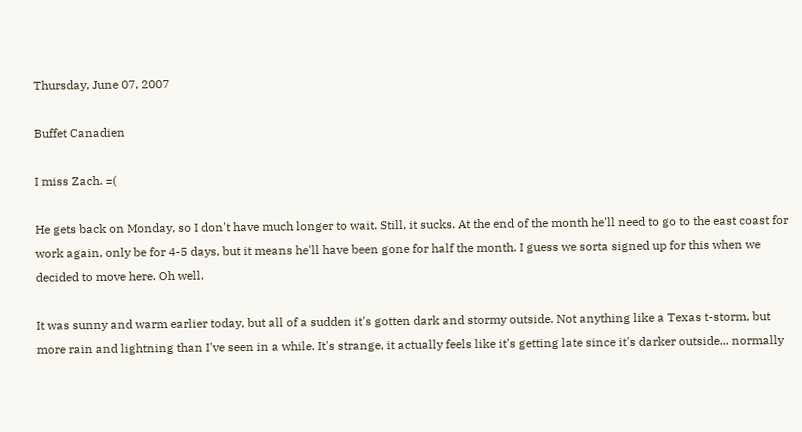Thursday, June 07, 2007

Buffet Canadien

I miss Zach. =(

He gets back on Monday, so I don't have much longer to wait. Still, it sucks. At the end of the month he'll need to go to the east coast for work again, only be for 4-5 days, but it means he'll have been gone for half the month. I guess we sorta signed up for this when we decided to move here. Oh well.

It was sunny and warm earlier today, but all of a sudden it's gotten dark and stormy outside. Not anything like a Texas t-storm, but more rain and lightning than I've seen in a while. It's strange, it actually feels like it's getting late since it's darker outside... normally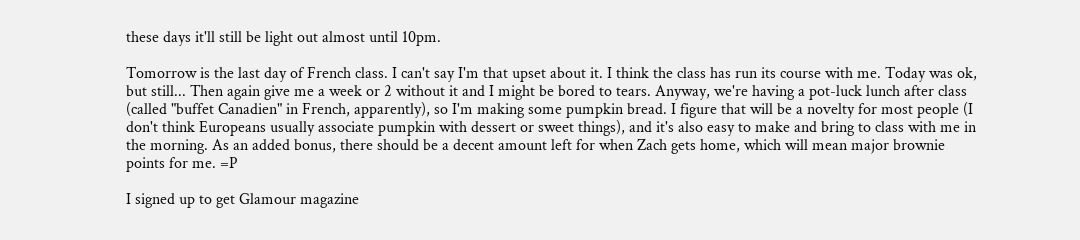these days it'll still be light out almost until 10pm.

Tomorrow is the last day of French class. I can't say I'm that upset about it. I think the class has run its course with me. Today was ok, but still... Then again give me a week or 2 without it and I might be bored to tears. Anyway, we're having a pot-luck lunch after class (called "buffet Canadien" in French, apparently), so I'm making some pumpkin bread. I figure that will be a novelty for most people (I don't think Europeans usually associate pumpkin with dessert or sweet things), and it's also easy to make and bring to class with me in the morning. As an added bonus, there should be a decent amount left for when Zach gets home, which will mean major brownie points for me. =P

I signed up to get Glamour magazine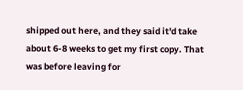shipped out here, and they said it'd take about 6-8 weeks to get my first copy. That was before leaving for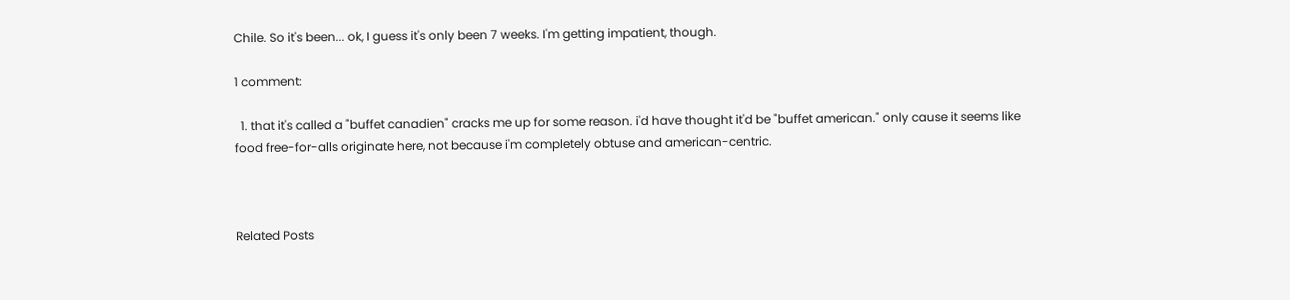Chile. So it's been... ok, I guess it's only been 7 weeks. I'm getting impatient, though.

1 comment:

  1. that it's called a "buffet canadien" cracks me up for some reason. i'd have thought it'd be "buffet american." only cause it seems like food free-for-alls originate here, not because i'm completely obtuse and american-centric.



Related Posts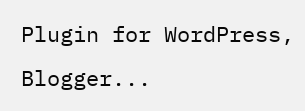Plugin for WordPress, Blogger...